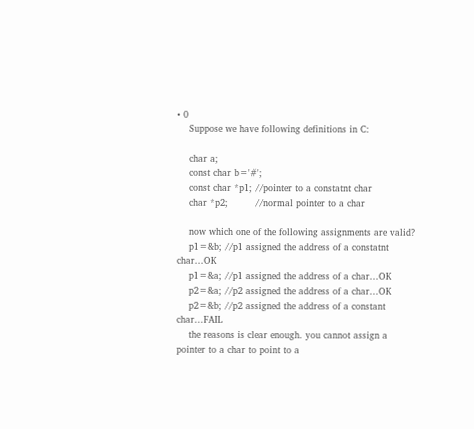• 0
    Suppose we have following definitions in C:

    char a;
    const char b='#';
    const char *p1; //pointer to a constatnt char
    char *p2;         //normal pointer to a char

    now which one of the following assignments are valid?
    p1=&b; //p1 assigned the address of a constatnt char...OK
    p1=&a; //p1 assigned the address of a char...OK
    p2=&a; //p2 assigned the address of a char...OK
    p2=&b; //p2 assigned the address of a constant char...FAIL
    the reasons is clear enough. you cannot assign a pointer to a char to point to a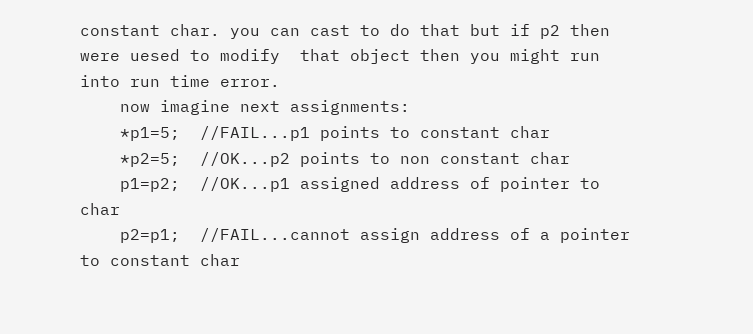constant char. you can cast to do that but if p2 then were uesed to modify  that object then you might run into run time error.
    now imagine next assignments:
    *p1=5;  //FAIL...p1 points to constant char
    *p2=5;  //OK...p2 points to non constant char
    p1=p2;  //OK...p1 assigned address of pointer to char
    p2=p1;  //FAIL...cannot assign address of a pointer to constant char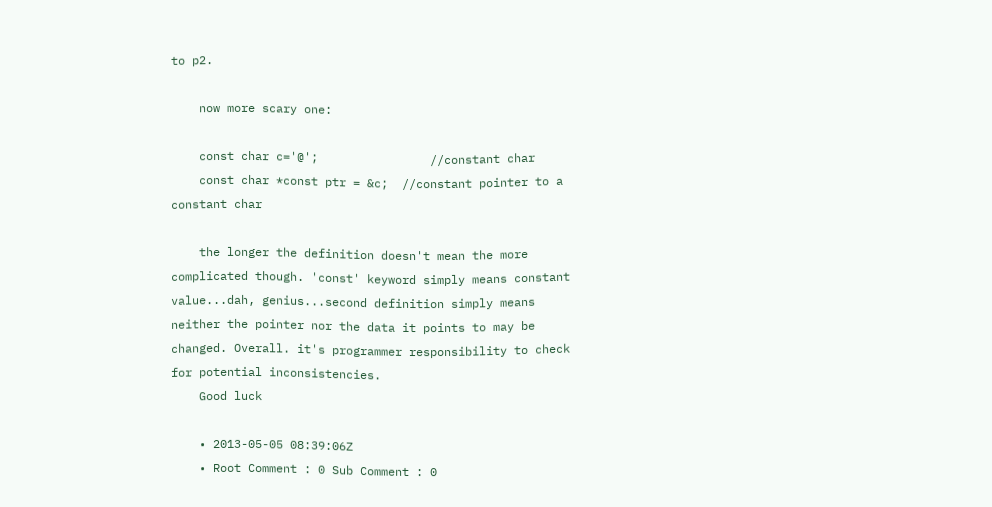to p2.

    now more scary one:

    const char c='@';                //constant char
    const char *const ptr = &c;  //constant pointer to a constant char

    the longer the definition doesn't mean the more complicated though. 'const' keyword simply means constant value...dah, genius...second definition simply means neither the pointer nor the data it points to may be changed. Overall. it's programmer responsibility to check for potential inconsistencies.
    Good luck

    • 2013-05-05 08:39:06Z
    • Root Comment : 0 Sub Comment : 0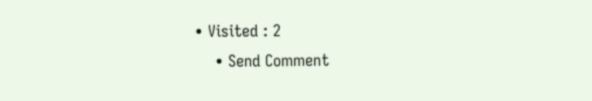• Visited : 2
    • Send Comment